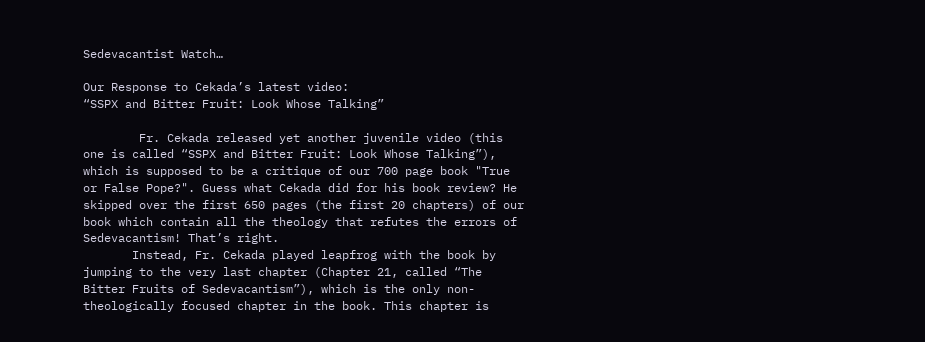Sedevacantist Watch…

Our Response to Cekada’s latest video:
“SSPX and Bitter Fruit: Look Whose Talking”

        Fr. Cekada released yet another juvenile video (this one is called “SSPX and Bitter Fruit: Look Whose Talking”), which is supposed to be a critique of our 700 page book "True or False Pope?". Guess what Cekada did for his book review? He skipped over the first 650 pages (the first 20 chapters) of our book which contain all the theology that refutes the errors of Sedevacantism! That’s right.
       Instead, Fr. Cekada played leapfrog with the book by
jumping to the very last chapter (Chapter 21, called “The Bitter Fruits of Sedevacantism”), which is the only non-theologically focused chapter in the book. This chapter is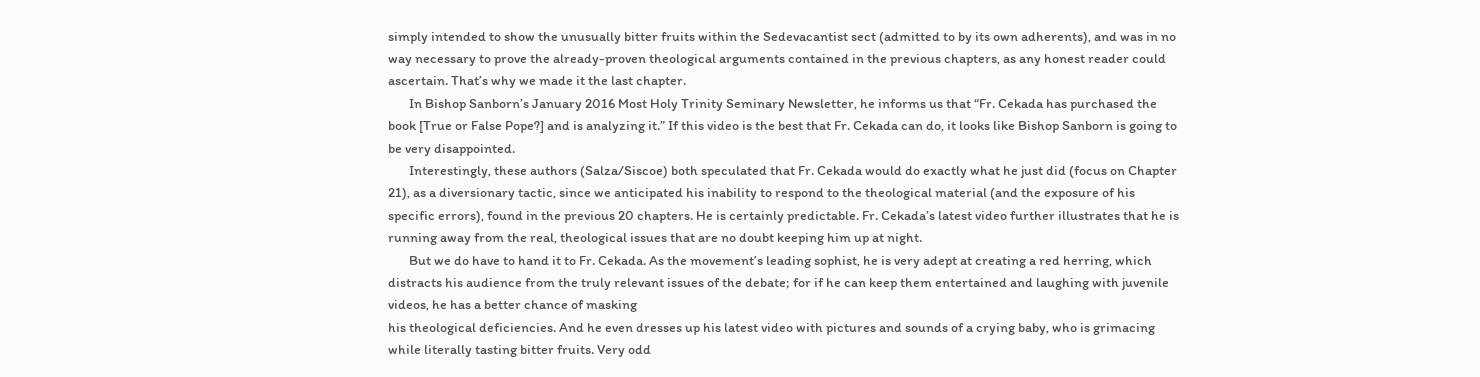simply intended to show the unusually bitter fruits within the Sedevacantist sect (admitted to by its own adherents), and was in no way necessary to prove the already-proven theological arguments contained in the previous chapters, as any honest reader could ascertain. That’s why we made it the last chapter.
       In Bishop Sanborn’s January 2016 Most Holy Trinity Seminary Newsletter, he informs us that “Fr. Cekada has purchased the book [True or False Pope?] and is analyzing it.” If this video is the best that Fr. Cekada can do, it looks like Bishop Sanborn is going to be very disappointed.
       Interestingly, these authors (Salza/Siscoe) both speculated that Fr. Cekada would do exactly what he just did (focus on Chapter 21), as a diversionary tactic, since we anticipated his inability to respond to the theological material (and the exposure of his specific errors), found in the previous 20 chapters. He is certainly predictable. Fr. Cekada’s latest video further illustrates that he is running away from the real, theological issues that are no doubt keeping him up at night.
       But we do have to hand it to Fr. Cekada. As the movement’s leading sophist, he is very adept at creating a red herring, which distracts his audience from the truly relevant issues of the debate; for if he can keep them entertained and laughing with juvenile videos, he has a better chance of masking
his theological deficiencies. And he even dresses up his latest video with pictures and sounds of a crying baby, who is grimacing while literally tasting bitter fruits. Very odd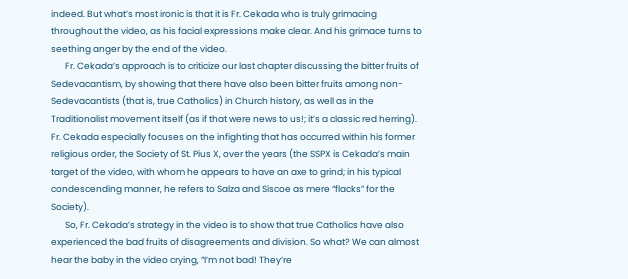indeed. But what’s most ironic is that it is Fr. Cekada who is truly grimacing throughout the video, as his facial expressions make clear. And his grimace turns to seething anger by the end of the video.
       Fr. Cekada’s approach is to criticize our last chapter discussing the bitter fruits of Sedevacantism, by showing that there have also been bitter fruits among non-Sedevacantists (that is, true Catholics) in Church history, as well as in the Traditionalist movement itself (as if that were news to us!; it’s a classic red herring). Fr. Cekada especially focuses on the infighting that has occurred within his former religious order, the Society of St. Pius X, over the years (the SSPX is Cekada’s main target of the video, with whom he appears to have an axe to grind; in his typical condescending manner, he refers to Salza and Siscoe as mere “flacks” for the Society).
       So, Fr. Cekada’s strategy in the video is to show that true Catholics have also experienced the bad fruits of disagreements and division. So what? We can almost hear the baby in the video crying, “I’m not bad! They’re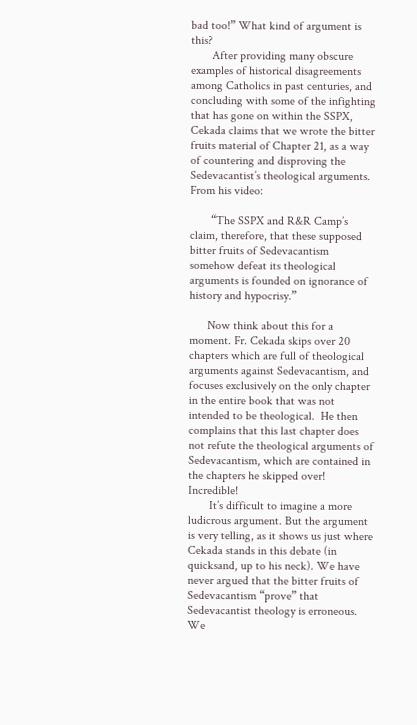bad too!” What kind of argument is this?
       After providing many obscure examples of historical disagreements among Catholics in past centuries, and concluding with some of the infighting that has gone on within the SSPX, Cekada claims that we wrote the bitter fruits material of Chapter 21, as a way of countering and disproving the Sedevacantist’s theological arguments. From his video:

       “The SSPX and R&R Camp’s claim, therefore, that these supposed bitter fruits of Sedevacantism somehow defeat its theological arguments is founded on ignorance of history and hypocrisy.”

      Now think about this for a moment. Fr. Cekada skips over 20 chapters which are full of theological arguments against Sedevacantism, and focuses exclusively on the only chapter in the entire book that was not intended to be theological.  He then complains that this last chapter does not refute the theological arguments of Sedevacantism, which are contained in the chapters he skipped over! Incredible!
       It’s difficult to imagine a more ludicrous argument. But the argument is very telling, as it shows us just where Cekada stands in this debate (in quicksand, up to his neck). We have never argued that the bitter fruits of Sedevacantism “prove” that Sedevacantist theology is erroneous. We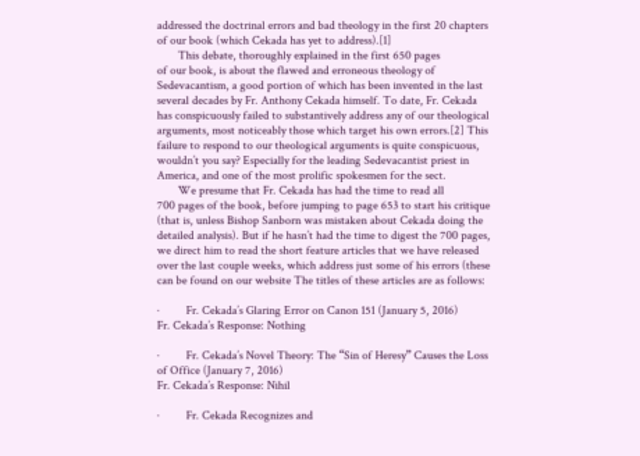addressed the doctrinal errors and bad theology in the first 20 chapters of our book (which Cekada has yet to address).[1]
       This debate, thoroughly explained in the first 650 pages
of our book, is about the flawed and erroneous theology of Sedevacantism, a good portion of which has been invented in the last several decades by Fr. Anthony Cekada himself. To date, Fr. Cekada has conspicuously failed to substantively address any of our theological arguments, most noticeably those which target his own errors.[2] This failure to respond to our theological arguments is quite conspicuous, wouldn’t you say? Especially for the leading Sedevacantist priest in America, and one of the most prolific spokesmen for the sect.
       We presume that Fr. Cekada has had the time to read all
700 pages of the book, before jumping to page 653 to start his critique (that is, unless Bishop Sanborn was mistaken about Cekada doing the detailed analysis). But if he hasn’t had the time to digest the 700 pages, we direct him to read the short feature articles that we have released over the last couple weeks, which address just some of his errors (these can be found on our website The titles of these articles are as follows:

·         Fr. Cekada’s Glaring Error on Canon 151 (January 5, 2016)
Fr. Cekada’s Response: Nothing

·         Fr. Cekada’s Novel Theory: The “Sin of Heresy” Causes the Loss of Office (January 7, 2016)
Fr. Cekada’s Response: Nihil

·         Fr. Cekada Recognizes and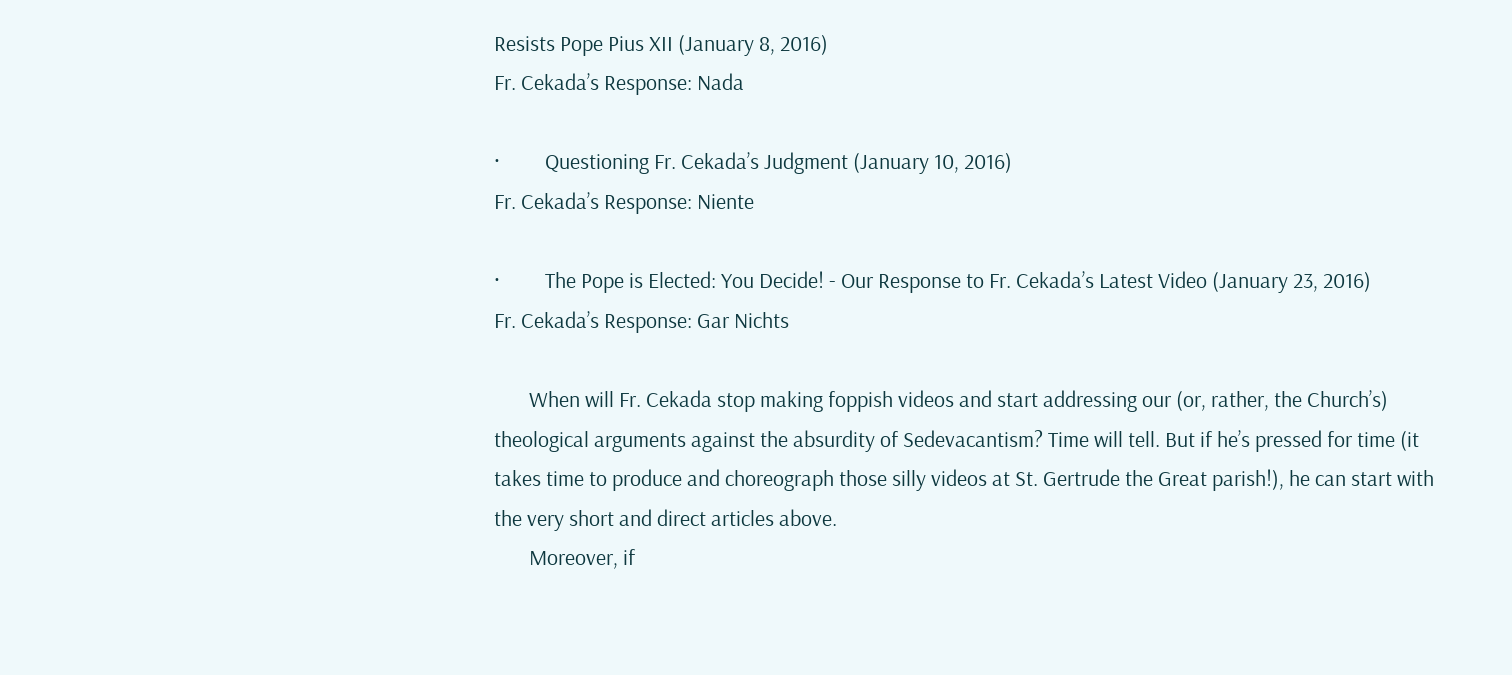Resists Pope Pius XII (January 8, 2016)
Fr. Cekada’s Response: Nada

·         Questioning Fr. Cekada’s Judgment (January 10, 2016)
Fr. Cekada’s Response: Niente

·         The Pope is Elected: You Decide! - Our Response to Fr. Cekada’s Latest Video (January 23, 2016)
Fr. Cekada’s Response: Gar Nichts

       When will Fr. Cekada stop making foppish videos and start addressing our (or, rather, the Church’s) theological arguments against the absurdity of Sedevacantism? Time will tell. But if he’s pressed for time (it takes time to produce and choreograph those silly videos at St. Gertrude the Great parish!), he can start with the very short and direct articles above.
       Moreover, if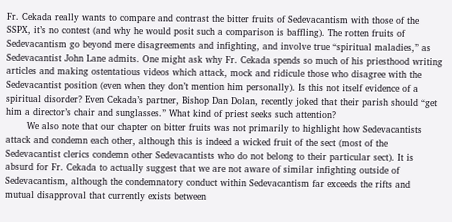Fr. Cekada really wants to compare and contrast the bitter fruits of Sedevacantism with those of the SSPX, it’s no contest (and why he would posit such a comparison is baffling). The rotten fruits of Sedevacantism go beyond mere disagreements and infighting, and involve true “spiritual maladies,” as Sedevacantist John Lane admits. One might ask why Fr. Cekada spends so much of his priesthood writing articles and making ostentatious videos which attack, mock and ridicule those who disagree with the Sedevacantist position (even when they don’t mention him personally). Is this not itself evidence of a spiritual disorder? Even Cekada’s partner, Bishop Dan Dolan, recently joked that their parish should “get him a director’s chair and sunglasses.” What kind of priest seeks such attention?
       We also note that our chapter on bitter fruits was not primarily to highlight how Sedevacantists attack and condemn each other, although this is indeed a wicked fruit of the sect (most of the Sedevacantist clerics condemn other Sedevacantists who do not belong to their particular sect). It is absurd for Fr. Cekada to actually suggest that we are not aware of similar infighting outside of Sedevacantism, although the condemnatory conduct within Sedevacantism far exceeds the rifts and mutual disapproval that currently exists between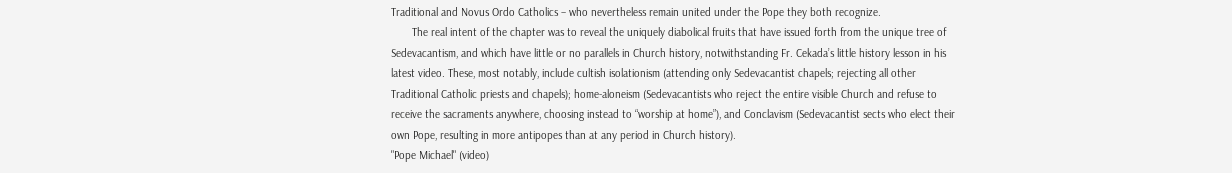Traditional and Novus Ordo Catholics – who nevertheless remain united under the Pope they both recognize.
       The real intent of the chapter was to reveal the uniquely diabolical fruits that have issued forth from the unique tree of Sedevacantism, and which have little or no parallels in Church history, notwithstanding Fr. Cekada’s little history lesson in his latest video. These, most notably, include cultish isolationism (attending only Sedevacantist chapels; rejecting all other Traditional Catholic priests and chapels); home-aloneism (Sedevacantists who reject the entire visible Church and refuse to receive the sacraments anywhere, choosing instead to “worship at home”), and Conclavism (Sedevacantist sects who elect their own Pope, resulting in more antipopes than at any period in Church history).
"Pope Michael" (video)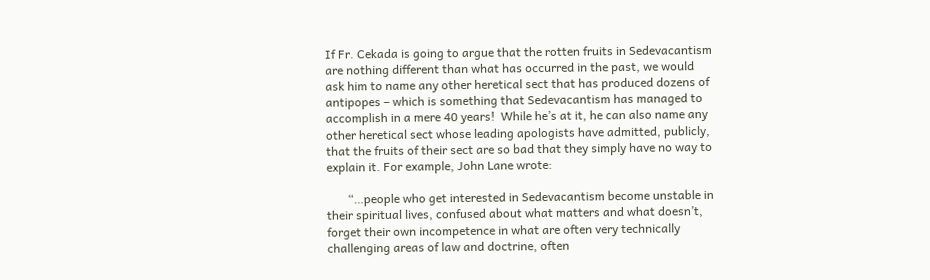If Fr. Cekada is going to argue that the rotten fruits in Sedevacantism are nothing different than what has occurred in the past, we would ask him to name any other heretical sect that has produced dozens of antipopes – which is something that Sedevacantism has managed to accomplish in a mere 40 years!  While he’s at it, he can also name any other heretical sect whose leading apologists have admitted, publicly, that the fruits of their sect are so bad that they simply have no way to explain it. For example, John Lane wrote:

       “…people who get interested in Sedevacantism become unstable in their spiritual lives, confused about what matters and what doesn’t, forget their own incompetence in what are often very technically challenging areas of law and doctrine, often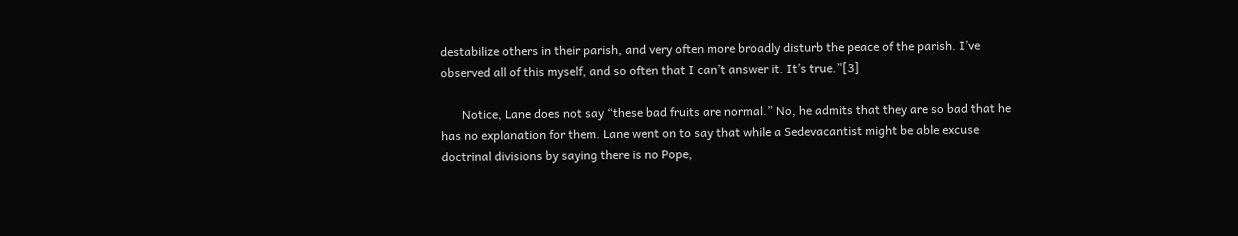destabilize others in their parish, and very often more broadly disturb the peace of the parish. I’ve observed all of this myself, and so often that I can’t answer it. It’s true.”[3]

       Notice, Lane does not say “these bad fruits are normal.” No, he admits that they are so bad that he has no explanation for them. Lane went on to say that while a Sedevacantist might be able excuse doctrinal divisions by saying there is no Pope,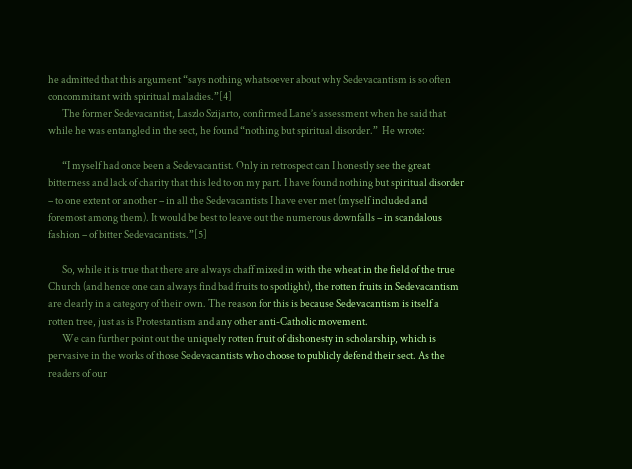he admitted that this argument “says nothing whatsoever about why Sedevacantism is so often concommitant with spiritual maladies.”[4]
       The former Sedevacantist, Laszlo Szijarto, confirmed Lane’s assessment when he said that while he was entangled in the sect, he found “nothing but spiritual disorder.”  He wrote:

       “I myself had once been a Sedevacantist. Only in retrospect can I honestly see the great bitterness and lack of charity that this led to on my part. I have found nothing but spiritual disorder – to one extent or another – in all the Sedevacantists I have ever met (myself included and foremost among them). It would be best to leave out the numerous downfalls – in scandalous fashion – of bitter Sedevacantists.”[5]

       So, while it is true that there are always chaff mixed in with the wheat in the field of the true Church (and hence one can always find bad fruits to spotlight), the rotten fruits in Sedevacantism are clearly in a category of their own. The reason for this is because Sedevacantism is itself a rotten tree, just as is Protestantism and any other anti-Catholic movement.
       We can further point out the uniquely rotten fruit of dishonesty in scholarship, which is pervasive in the works of those Sedevacantists who choose to publicly defend their sect. As the readers of our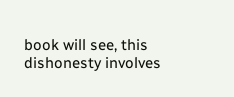book will see, this dishonesty involves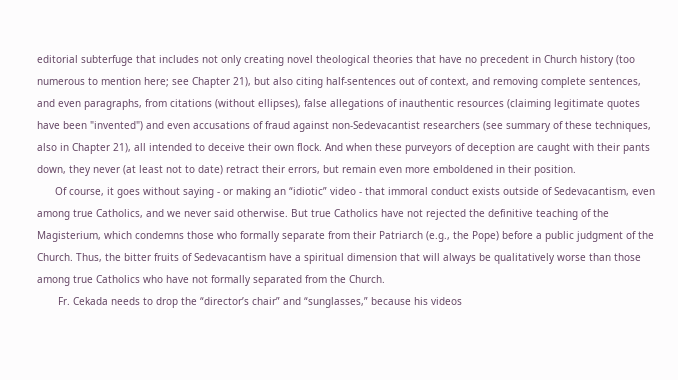editorial subterfuge that includes not only creating novel theological theories that have no precedent in Church history (too numerous to mention here; see Chapter 21), but also citing half-sentences out of context, and removing complete sentences, and even paragraphs, from citations (without ellipses), false allegations of inauthentic resources (claiming legitimate quotes have been "invented") and even accusations of fraud against non-Sedevacantist researchers (see summary of these techniques, also in Chapter 21), all intended to deceive their own flock. And when these purveyors of deception are caught with their pants down, they never (at least not to date) retract their errors, but remain even more emboldened in their position.
      Of course, it goes without saying - or making an “idiotic” video - that immoral conduct exists outside of Sedevacantism, even among true Catholics, and we never said otherwise. But true Catholics have not rejected the definitive teaching of the Magisterium, which condemns those who formally separate from their Patriarch (e.g., the Pope) before a public judgment of the Church. Thus, the bitter fruits of Sedevacantism have a spiritual dimension that will always be qualitatively worse than those among true Catholics who have not formally separated from the Church.
       Fr. Cekada needs to drop the “director’s chair” and “sunglasses,” because his videos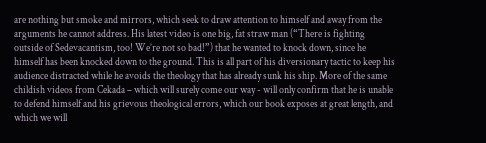are nothing but smoke and mirrors, which seek to draw attention to himself and away from the arguments he cannot address. His latest video is one big, fat straw man (“There is fighting outside of Sedevacantism, too! We’re not so bad!”) that he wanted to knock down, since he himself has been knocked down to the ground. This is all part of his diversionary tactic to keep his audience distracted while he avoids the theology that has already sunk his ship. More of the same childish videos from Cekada – which will surely come our way - will only confirm that he is unable to defend himself and his grievous theological errors, which our book exposes at great length, and which we will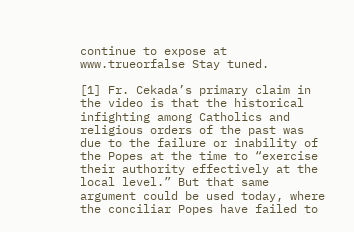continue to expose at www.trueorfalse Stay tuned.

[1] Fr. Cekada’s primary claim in the video is that the historical infighting among Catholics and religious orders of the past was due to the failure or inability of the Popes at the time to “exercise their authority effectively at the local level.” But that same argument could be used today, where the conciliar Popes have failed to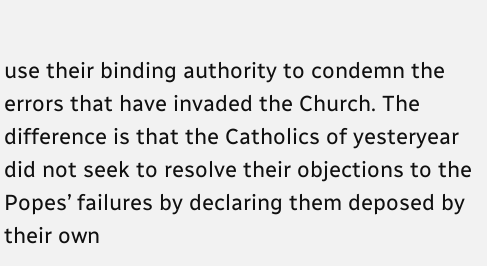use their binding authority to condemn the errors that have invaded the Church. The difference is that the Catholics of yesteryear did not seek to resolve their objections to the Popes’ failures by declaring them deposed by their own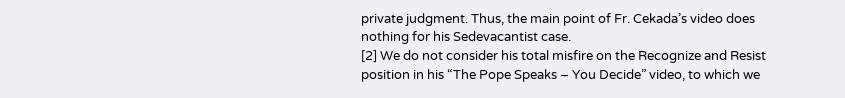private judgment. Thus, the main point of Fr. Cekada’s video does nothing for his Sedevacantist case.
[2] We do not consider his total misfire on the Recognize and Resist position in his “The Pope Speaks – You Decide” video, to which we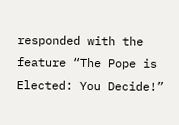responded with the feature “The Pope is Elected: You Decide!”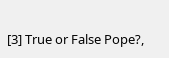[3] True or False Pope?,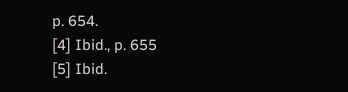p. 654.
[4] Ibid., p. 655
[5] Ibid.